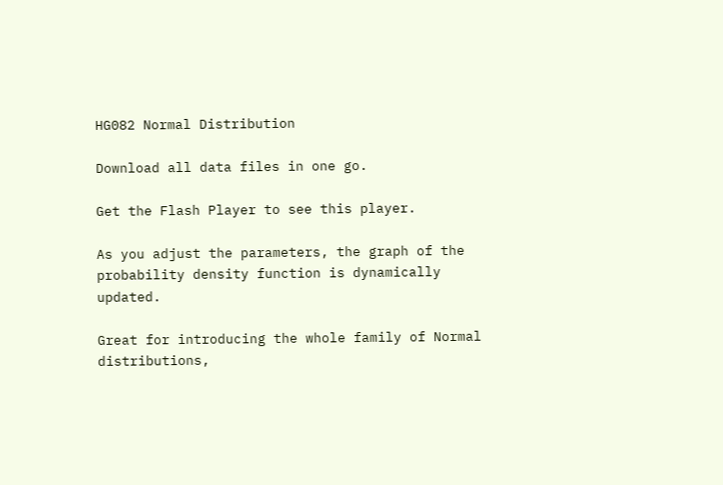HG082 Normal Distribution

Download all data files in one go.

Get the Flash Player to see this player.

As you adjust the parameters, the graph of the probability density function is dynamically updated.

Great for introducing the whole family of Normal distributions,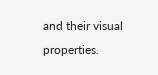and their visual properties.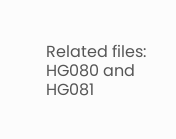Related files: HG080 and HG081